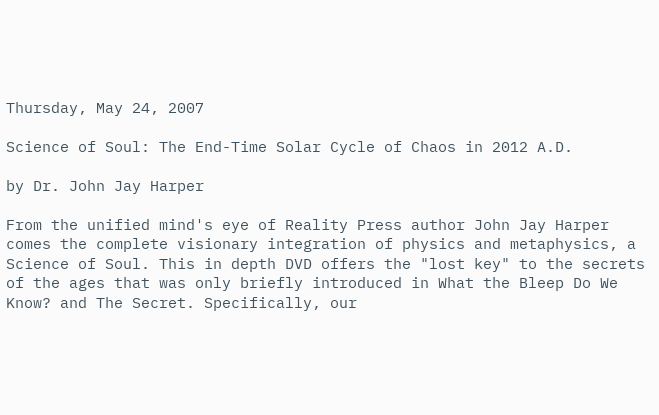Thursday, May 24, 2007

Science of Soul: The End-Time Solar Cycle of Chaos in 2012 A.D.

by Dr. John Jay Harper

From the unified mind's eye of Reality Press author John Jay Harper comes the complete visionary integration of physics and metaphysics, a Science of Soul. This in depth DVD offers the "lost key" to the secrets of the ages that was only briefly introduced in What the Bleep Do We Know? and The Secret. Specifically, our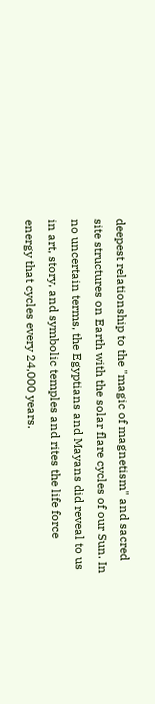deepest relationship to the "magic of magnetism" and sacred site structures on Earth with the solar flare cycles of our Sun. In no uncertain terms, the Egyptians and Mayans did reveal to us in art, story, and symbolic temples and rites the life force energy that cycles every 24,000 years.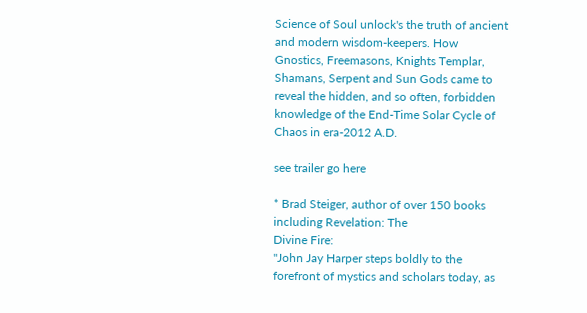Science of Soul unlock's the truth of ancient and modern wisdom-keepers. How Gnostics, Freemasons, Knights Templar, Shamans, Serpent and Sun Gods came to reveal the hidden, and so often, forbidden knowledge of the End-Time Solar Cycle of Chaos in era-2012 A.D.

see trailer go here

* Brad Steiger, author of over 150 books including Revelation: The
Divine Fire:
"John Jay Harper steps boldly to the forefront of mystics and scholars today, as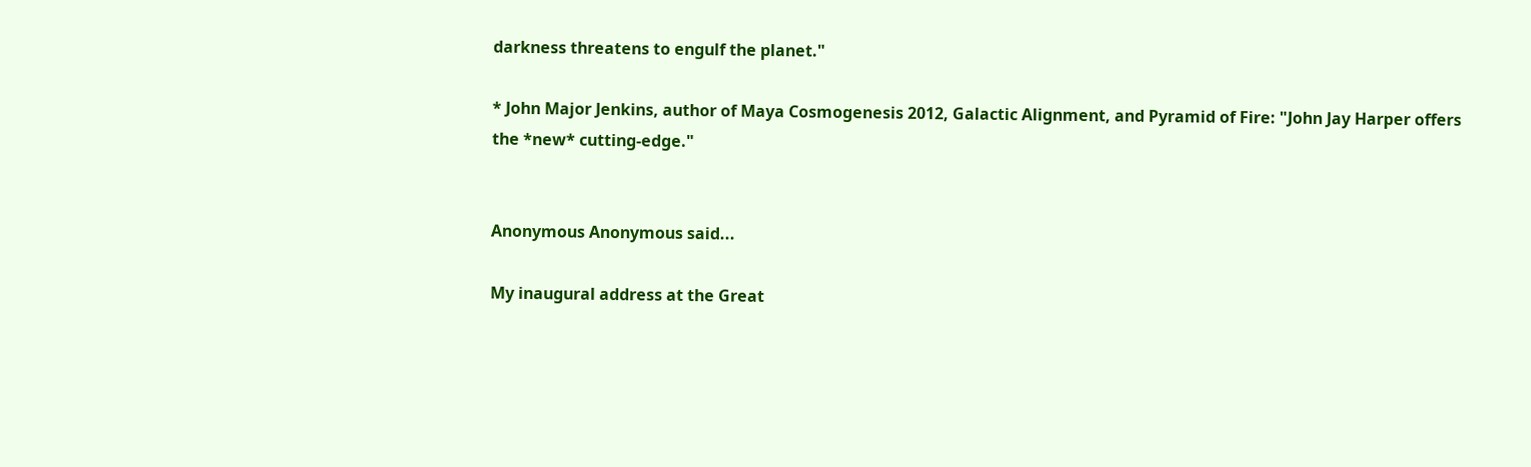darkness threatens to engulf the planet."

* John Major Jenkins, author of Maya Cosmogenesis 2012, Galactic Alignment, and Pyramid of Fire: "John Jay Harper offers the *new* cutting-edge."


Anonymous Anonymous said...

My inaugural address at the Great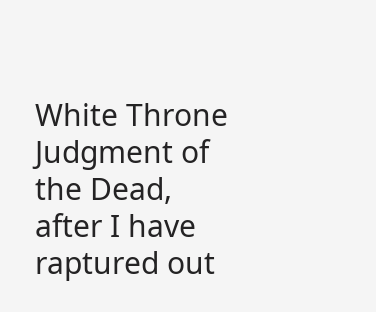White Throne Judgment of the Dead, after I have raptured out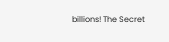billions! The Secret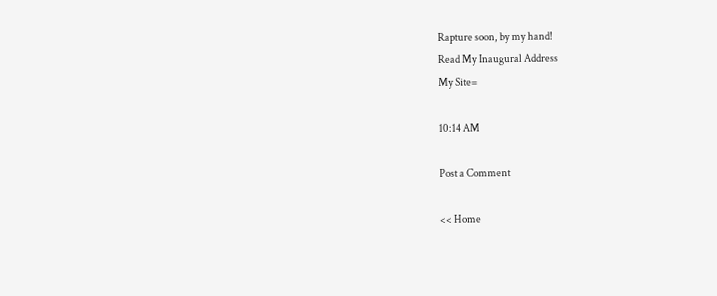Rapture soon, by my hand!
Read My Inaugural Address
My Site=

10:14 AM

Post a Comment

<< Home